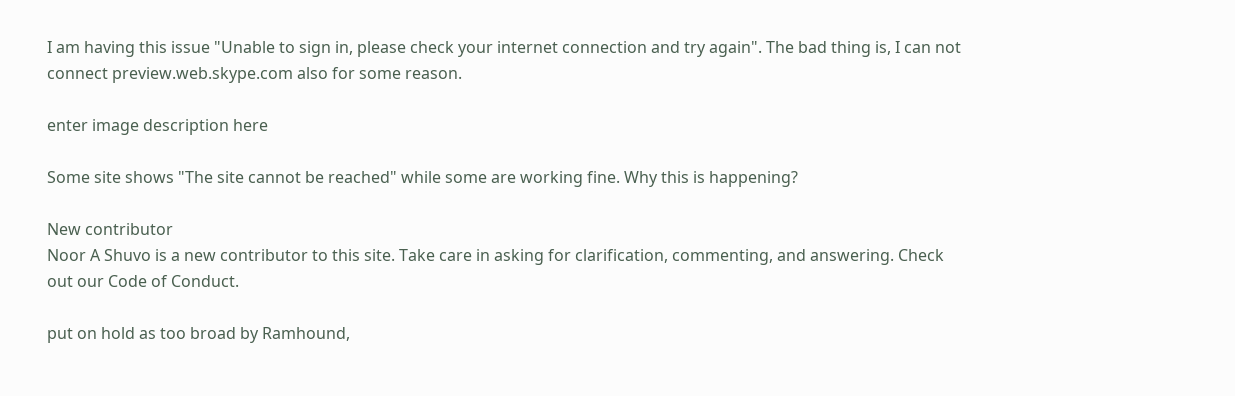I am having this issue "Unable to sign in, please check your internet connection and try again". The bad thing is, I can not connect preview.web.skype.com also for some reason.

enter image description here

Some site shows "The site cannot be reached" while some are working fine. Why this is happening?

New contributor
Noor A Shuvo is a new contributor to this site. Take care in asking for clarification, commenting, and answering. Check out our Code of Conduct.

put on hold as too broad by Ramhound,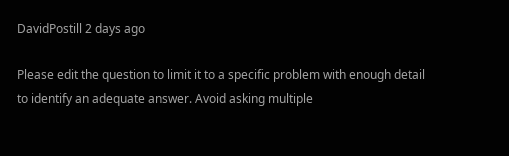DavidPostill 2 days ago

Please edit the question to limit it to a specific problem with enough detail to identify an adequate answer. Avoid asking multiple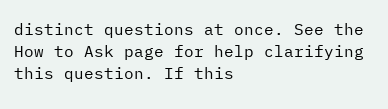distinct questions at once. See the How to Ask page for help clarifying this question. If this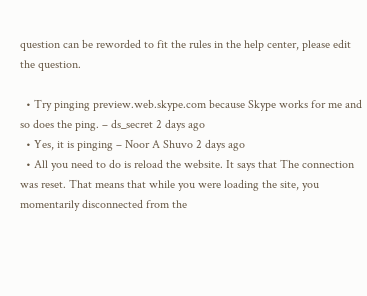question can be reworded to fit the rules in the help center, please edit the question.

  • Try pinging preview.web.skype.com because Skype works for me and so does the ping. – ds_secret 2 days ago
  • Yes, it is pinging – Noor A Shuvo 2 days ago
  • All you need to do is reload the website. It says that The connection was reset. That means that while you were loading the site, you momentarily disconnected from the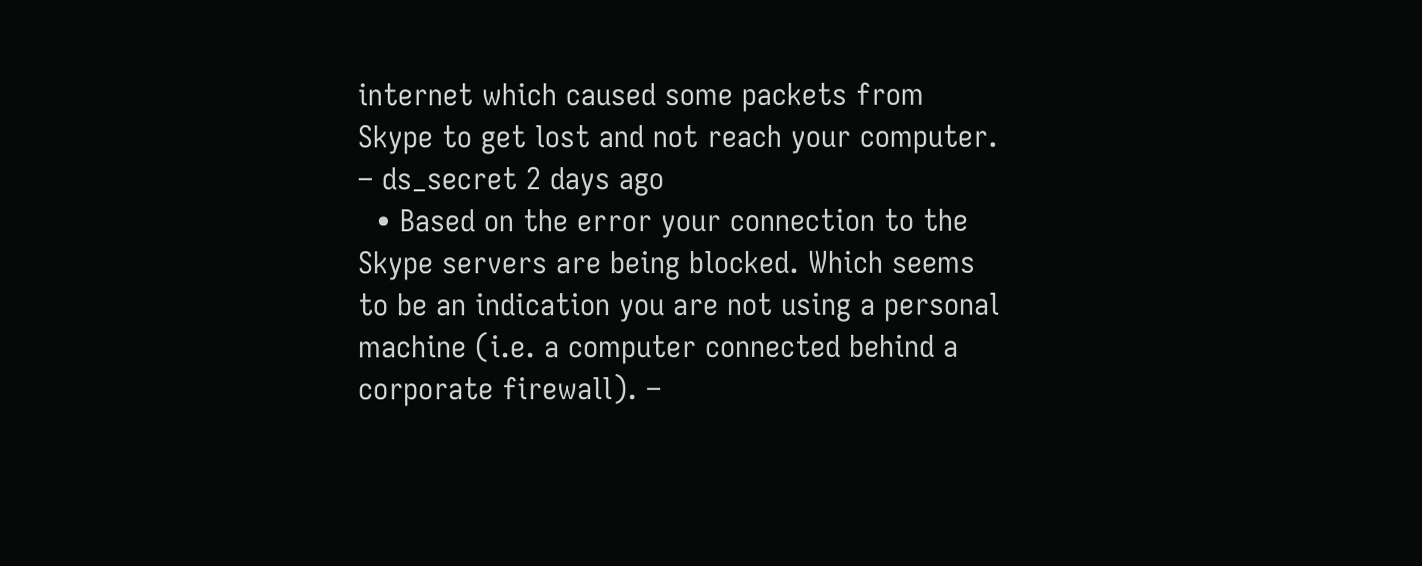internet which caused some packets from Skype to get lost and not reach your computer. – ds_secret 2 days ago
  • Based on the error your connection to the Skype servers are being blocked. Which seems to be an indication you are not using a personal machine (i.e. a computer connected behind a corporate firewall). –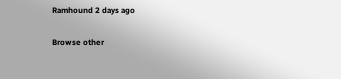Ramhound 2 days ago

Browse other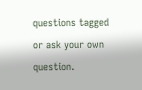questions tagged or ask your own question.